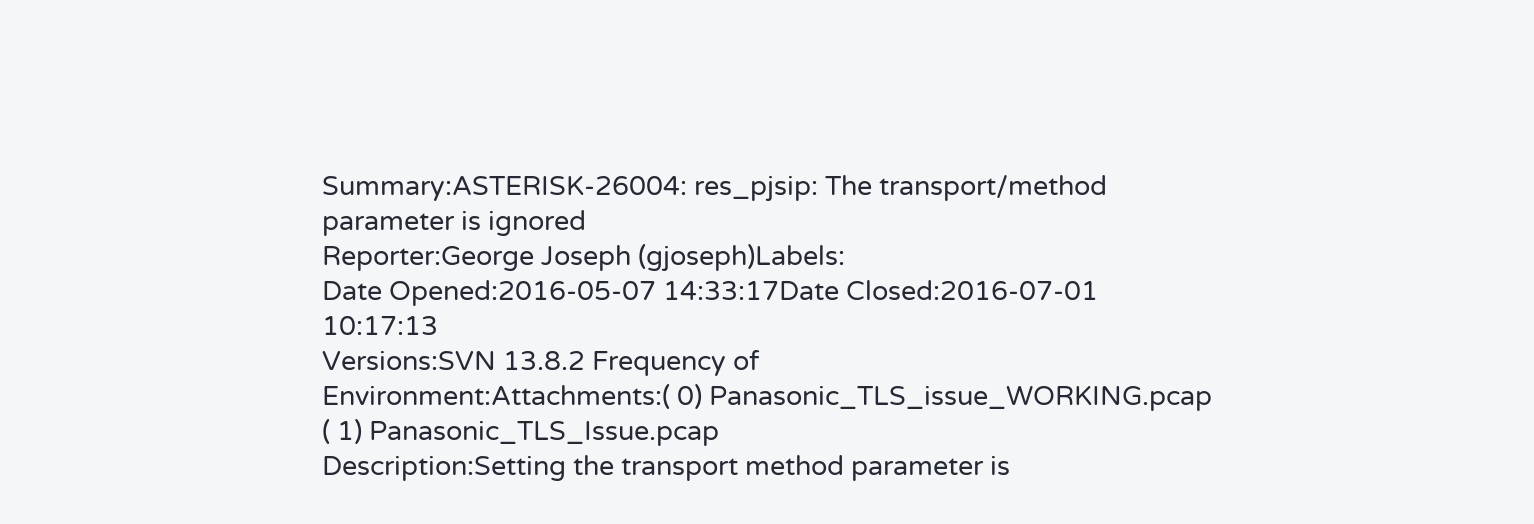Summary:ASTERISK-26004: res_pjsip: The transport/method parameter is ignored
Reporter:George Joseph (gjoseph)Labels:
Date Opened:2016-05-07 14:33:17Date Closed:2016-07-01 10:17:13
Versions:SVN 13.8.2 Frequency of
Environment:Attachments:( 0) Panasonic_TLS_issue_WORKING.pcap
( 1) Panasonic_TLS_Issue.pcap
Description:Setting the transport method parameter is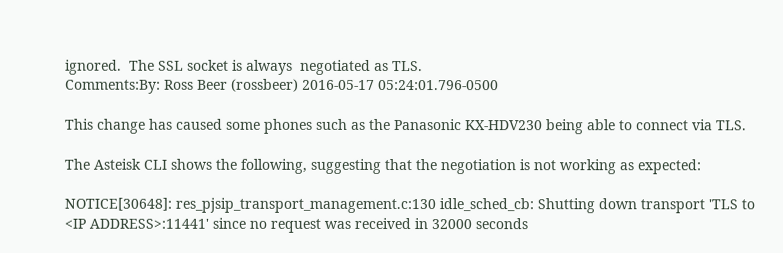ignored.  The SSL socket is always  negotiated as TLS.
Comments:By: Ross Beer (rossbeer) 2016-05-17 05:24:01.796-0500

This change has caused some phones such as the Panasonic KX-HDV230 being able to connect via TLS.

The Asteisk CLI shows the following, suggesting that the negotiation is not working as expected:

NOTICE[30648]: res_pjsip_transport_management.c:130 idle_sched_cb: Shutting down transport 'TLS to <IP ADDRESS>:11441' since no request was received in 32000 seconds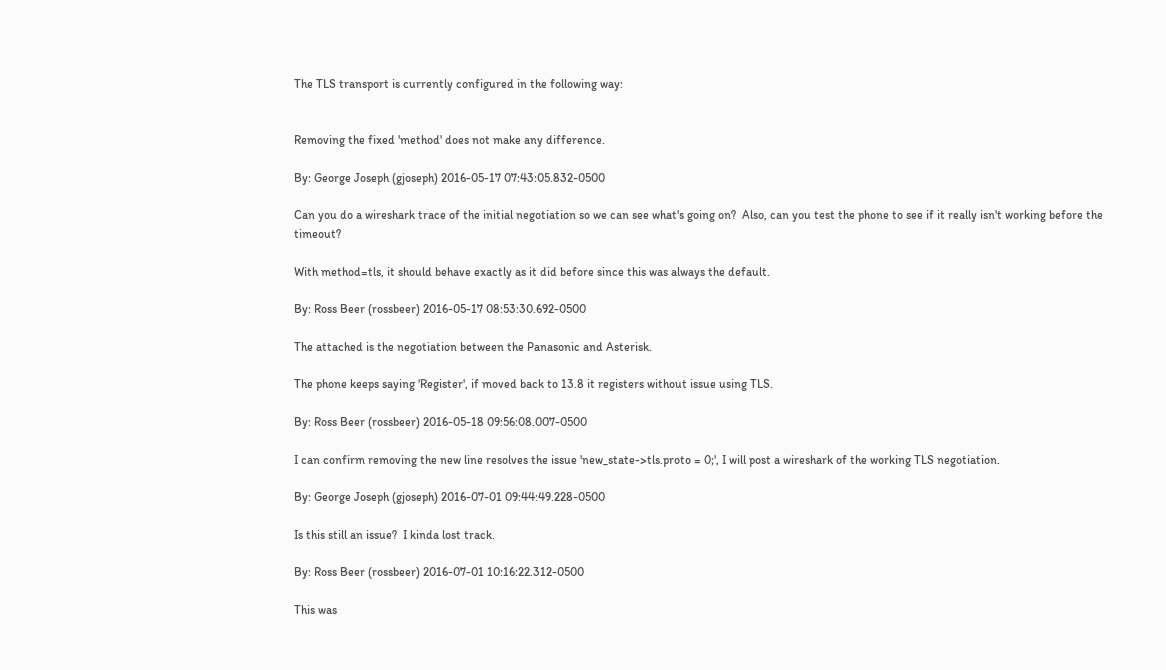The TLS transport is currently configured in the following way:


Removing the fixed 'method' does not make any difference.

By: George Joseph (gjoseph) 2016-05-17 07:43:05.832-0500

Can you do a wireshark trace of the initial negotiation so we can see what's going on?  Also, can you test the phone to see if it really isn't working before the timeout?

With method=tls, it should behave exactly as it did before since this was always the default.

By: Ross Beer (rossbeer) 2016-05-17 08:53:30.692-0500

The attached is the negotiation between the Panasonic and Asterisk.

The phone keeps saying 'Register', if moved back to 13.8 it registers without issue using TLS.

By: Ross Beer (rossbeer) 2016-05-18 09:56:08.007-0500

I can confirm removing the new line resolves the issue 'new_state->tls.proto = 0;', I will post a wireshark of the working TLS negotiation.

By: George Joseph (gjoseph) 2016-07-01 09:44:49.228-0500

Is this still an issue?  I kinda lost track.

By: Ross Beer (rossbeer) 2016-07-01 10:16:22.312-0500

This was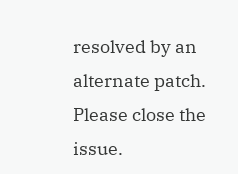resolved by an alternate patch. Please close the issue.